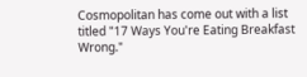Cosmopolitan has come out with a list titled "17 Ways You're Eating Breakfast Wrong."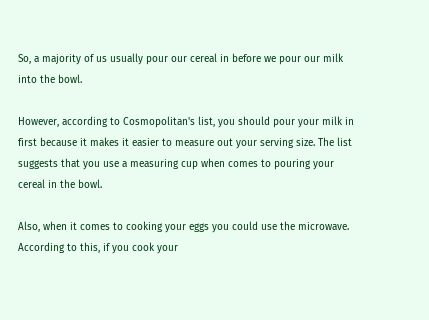So, a majority of us usually pour our cereal in before we pour our milk into the bowl.

However, according to Cosmopolitan's list, you should pour your milk in first because it makes it easier to measure out your serving size. The list suggests that you use a measuring cup when comes to pouring your cereal in the bowl.

Also, when it comes to cooking your eggs you could use the microwave. According to this, if you cook your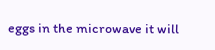eggs in the microwave it will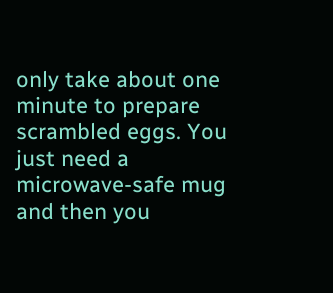only take about one minute to prepare scrambled eggs. You just need a microwave-safe mug and then you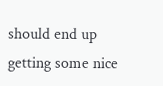should end up getting some nice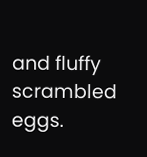and fluffy scrambled eggs.